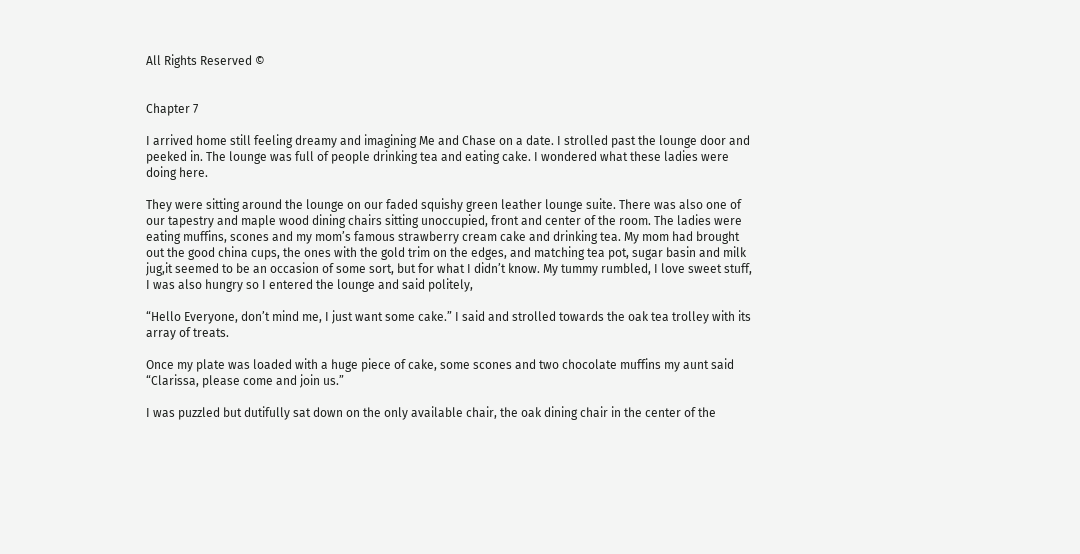All Rights Reserved ©


Chapter 7

I arrived home still feeling dreamy and imagining Me and Chase on a date. I strolled past the lounge door and peeked in. The lounge was full of people drinking tea and eating cake. I wondered what these ladies were doing here.

They were sitting around the lounge on our faded squishy green leather lounge suite. There was also one of our tapestry and maple wood dining chairs sitting unoccupied, front and center of the room. The ladies were eating muffins, scones and my mom’s famous strawberry cream cake and drinking tea. My mom had brought out the good china cups, the ones with the gold trim on the edges, and matching tea pot, sugar basin and milk jug,it seemed to be an occasion of some sort, but for what I didn’t know. My tummy rumbled, I love sweet stuff, I was also hungry so I entered the lounge and said politely,

“Hello Everyone, don’t mind me, I just want some cake.” I said and strolled towards the oak tea trolley with its array of treats.

Once my plate was loaded with a huge piece of cake, some scones and two chocolate muffins my aunt said “Clarissa, please come and join us.”

I was puzzled but dutifully sat down on the only available chair, the oak dining chair in the center of the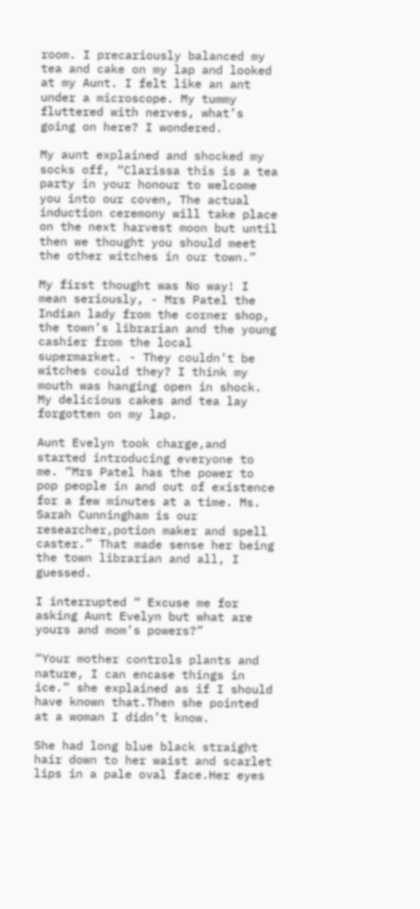room. I precariously balanced my tea and cake on my lap and looked at my Aunt. I felt like an ant under a microscope. My tummy fluttered with nerves, what’s going on here? I wondered.

My aunt explained and shocked my socks off, “Clarissa this is a tea party in your honour to welcome you into our coven, The actual induction ceremony will take place on the next harvest moon but until then we thought you should meet the other witches in our town.”

My first thought was No way! I mean seriously, - Mrs Patel the Indian lady from the corner shop, the town’s librarian and the young cashier from the local supermarket. - They couldn’t be witches could they? I think my mouth was hanging open in shock. My delicious cakes and tea lay forgotten on my lap.

Aunt Evelyn took charge,and started introducing everyone to me. “Mrs Patel has the power to pop people in and out of existence for a few minutes at a time. Ms. Sarah Cunningham is our researcher,potion maker and spell caster.” That made sense her being the town librarian and all, I guessed.

I interrupted “ Excuse me for asking Aunt Evelyn but what are yours and mom’s powers?”

“Your mother controls plants and nature, I can encase things in ice.” she explained as if I should have known that.Then she pointed at a woman I didn’t know.

She had long blue black straight hair down to her waist and scarlet lips in a pale oval face.Her eyes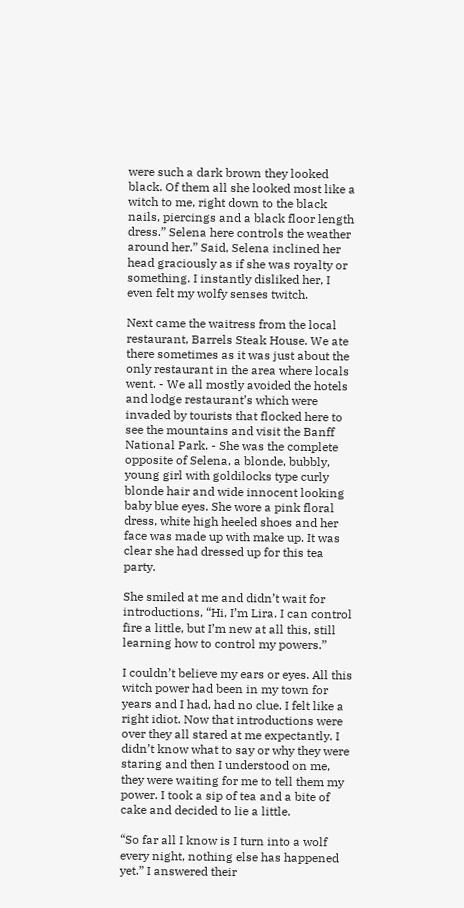were such a dark brown they looked black. Of them all she looked most like a witch to me, right down to the black nails, piercings and a black floor length dress.” Selena here controls the weather around her.” Said, Selena inclined her head graciously as if she was royalty or something. I instantly disliked her, I even felt my wolfy senses twitch.

Next came the waitress from the local restaurant, Barrels Steak House. We ate there sometimes as it was just about the only restaurant in the area where locals went. - We all mostly avoided the hotels and lodge restaurant’s which were invaded by tourists that flocked here to see the mountains and visit the Banff National Park. - She was the complete opposite of Selena, a blonde, bubbly, young girl with goldilocks type curly blonde hair and wide innocent looking baby blue eyes. She wore a pink floral dress, white high heeled shoes and her face was made up with make up. It was clear she had dressed up for this tea party.

She smiled at me and didn’t wait for introductions, “Hi, I’m Lira. I can control fire a little, but I’m new at all this, still learning how to control my powers.”

I couldn’t believe my ears or eyes. All this witch power had been in my town for years and I had, had no clue. I felt like a right idiot. Now that introductions were over they all stared at me expectantly. I didn’t know what to say or why they were staring and then I understood on me, they were waiting for me to tell them my power. I took a sip of tea and a bite of cake and decided to lie a little.

“So far all I know is I turn into a wolf every night, nothing else has happened yet.” I answered their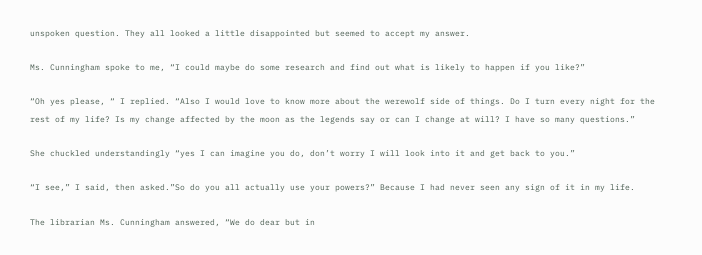unspoken question. They all looked a little disappointed but seemed to accept my answer.

Ms. Cunningham spoke to me, “I could maybe do some research and find out what is likely to happen if you like?”

“Oh yes please, “ I replied. “Also I would love to know more about the werewolf side of things. Do I turn every night for the rest of my life? Is my change affected by the moon as the legends say or can I change at will? I have so many questions.”

She chuckled understandingly “yes I can imagine you do, don’t worry I will look into it and get back to you.”

“I see,” I said, then asked.”So do you all actually use your powers?” Because I had never seen any sign of it in my life.

The librarian Ms. Cunningham answered, “We do dear but in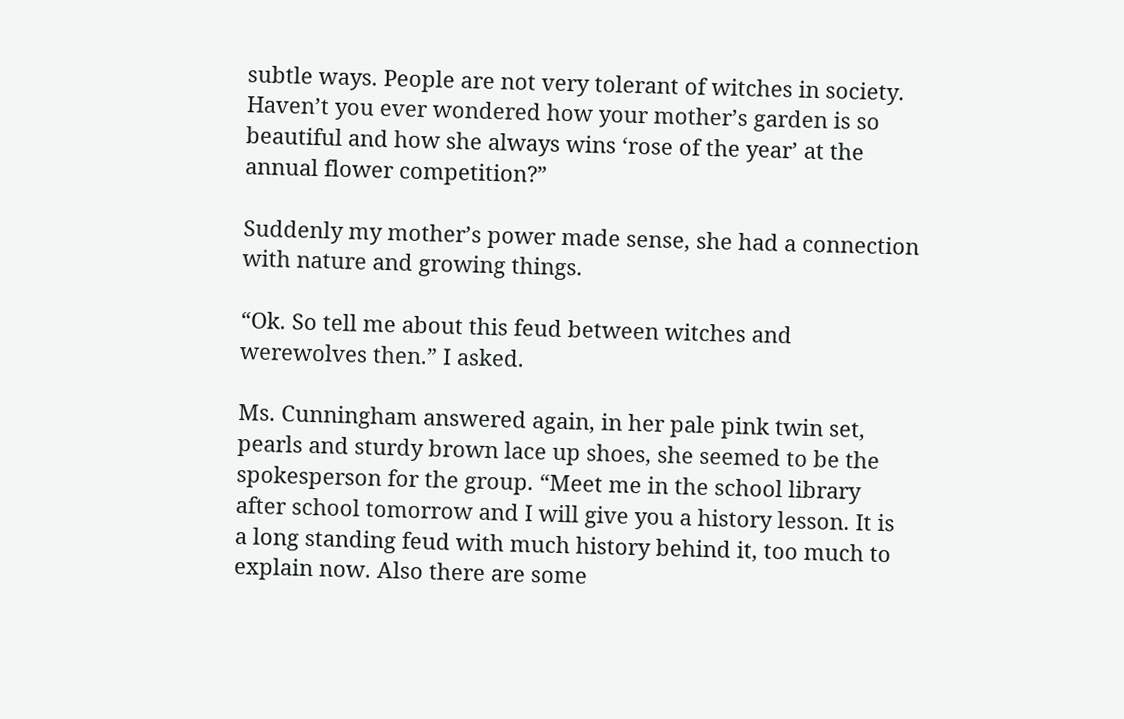subtle ways. People are not very tolerant of witches in society. Haven’t you ever wondered how your mother’s garden is so beautiful and how she always wins ‘rose of the year’ at the annual flower competition?”

Suddenly my mother’s power made sense, she had a connection with nature and growing things.

“Ok. So tell me about this feud between witches and werewolves then.” I asked.

Ms. Cunningham answered again, in her pale pink twin set, pearls and sturdy brown lace up shoes, she seemed to be the spokesperson for the group. “Meet me in the school library after school tomorrow and I will give you a history lesson. It is a long standing feud with much history behind it, too much to explain now. Also there are some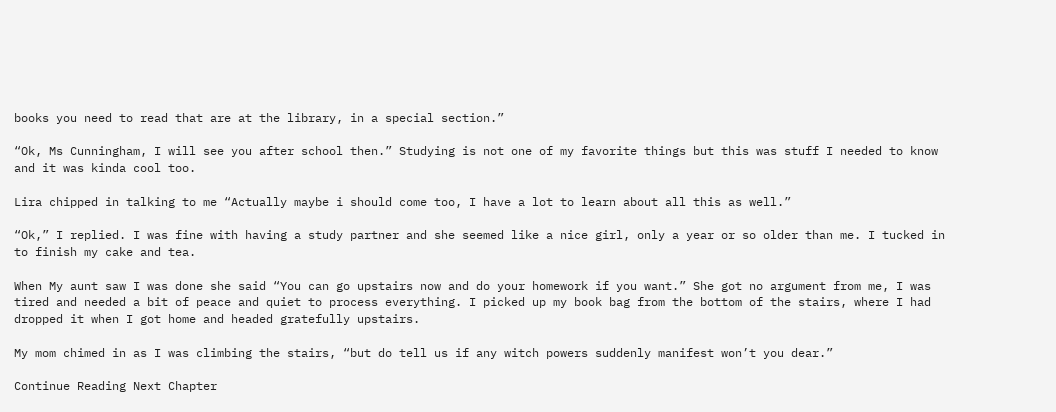books you need to read that are at the library, in a special section.”

“Ok, Ms Cunningham, I will see you after school then.” Studying is not one of my favorite things but this was stuff I needed to know and it was kinda cool too.

Lira chipped in talking to me “Actually maybe i should come too, I have a lot to learn about all this as well.”

“Ok,” I replied. I was fine with having a study partner and she seemed like a nice girl, only a year or so older than me. I tucked in to finish my cake and tea.

When My aunt saw I was done she said “You can go upstairs now and do your homework if you want.” She got no argument from me, I was tired and needed a bit of peace and quiet to process everything. I picked up my book bag from the bottom of the stairs, where I had dropped it when I got home and headed gratefully upstairs.

My mom chimed in as I was climbing the stairs, “but do tell us if any witch powers suddenly manifest won’t you dear.”

Continue Reading Next Chapter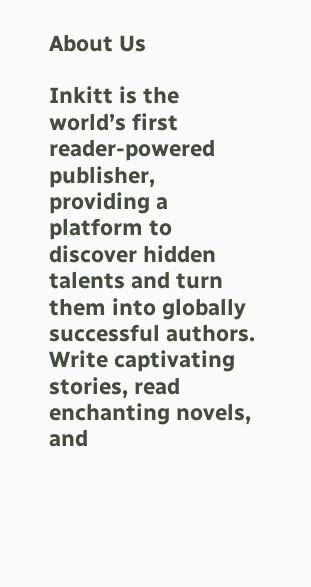About Us

Inkitt is the world’s first reader-powered publisher, providing a platform to discover hidden talents and turn them into globally successful authors. Write captivating stories, read enchanting novels, and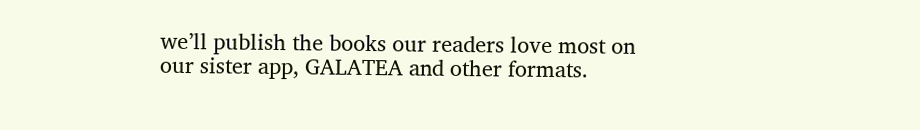we’ll publish the books our readers love most on our sister app, GALATEA and other formats.